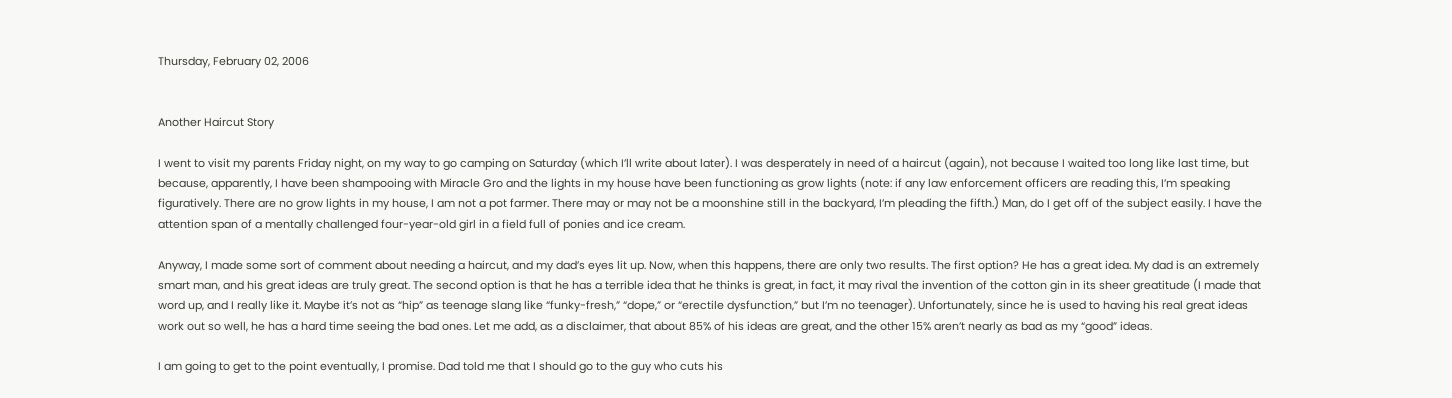Thursday, February 02, 2006


Another Haircut Story

I went to visit my parents Friday night, on my way to go camping on Saturday (which I’ll write about later). I was desperately in need of a haircut (again), not because I waited too long like last time, but because, apparently, I have been shampooing with Miracle Gro and the lights in my house have been functioning as grow lights (note: if any law enforcement officers are reading this, I’m speaking figuratively. There are no grow lights in my house, I am not a pot farmer. There may or may not be a moonshine still in the backyard, I’m pleading the fifth.) Man, do I get off of the subject easily. I have the attention span of a mentally challenged four-year-old girl in a field full of ponies and ice cream.

Anyway, I made some sort of comment about needing a haircut, and my dad’s eyes lit up. Now, when this happens, there are only two results. The first option? He has a great idea. My dad is an extremely smart man, and his great ideas are truly great. The second option is that he has a terrible idea that he thinks is great, in fact, it may rival the invention of the cotton gin in its sheer greatitude (I made that word up, and I really like it. Maybe it’s not as “hip” as teenage slang like “funky-fresh,” “dope,” or “erectile dysfunction,” but I’m no teenager). Unfortunately, since he is used to having his real great ideas work out so well, he has a hard time seeing the bad ones. Let me add, as a disclaimer, that about 85% of his ideas are great, and the other 15% aren’t nearly as bad as my “good” ideas.

I am going to get to the point eventually, I promise. Dad told me that I should go to the guy who cuts his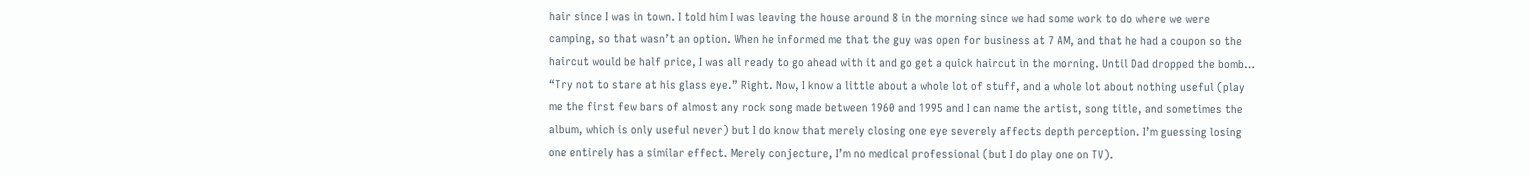hair since I was in town. I told him I was leaving the house around 8 in the morning since we had some work to do where we were camping, so that wasn’t an option. When he informed me that the guy was open for business at 7 AM, and that he had a coupon so the haircut would be half price, I was all ready to go ahead with it and go get a quick haircut in the morning. Until Dad dropped the bomb… “Try not to stare at his glass eye.” Right. Now, I know a little about a whole lot of stuff, and a whole lot about nothing useful (play me the first few bars of almost any rock song made between 1960 and 1995 and I can name the artist, song title, and sometimes the album, which is only useful never) but I do know that merely closing one eye severely affects depth perception. I’m guessing losing one entirely has a similar effect. Merely conjecture, I’m no medical professional (but I do play one on TV).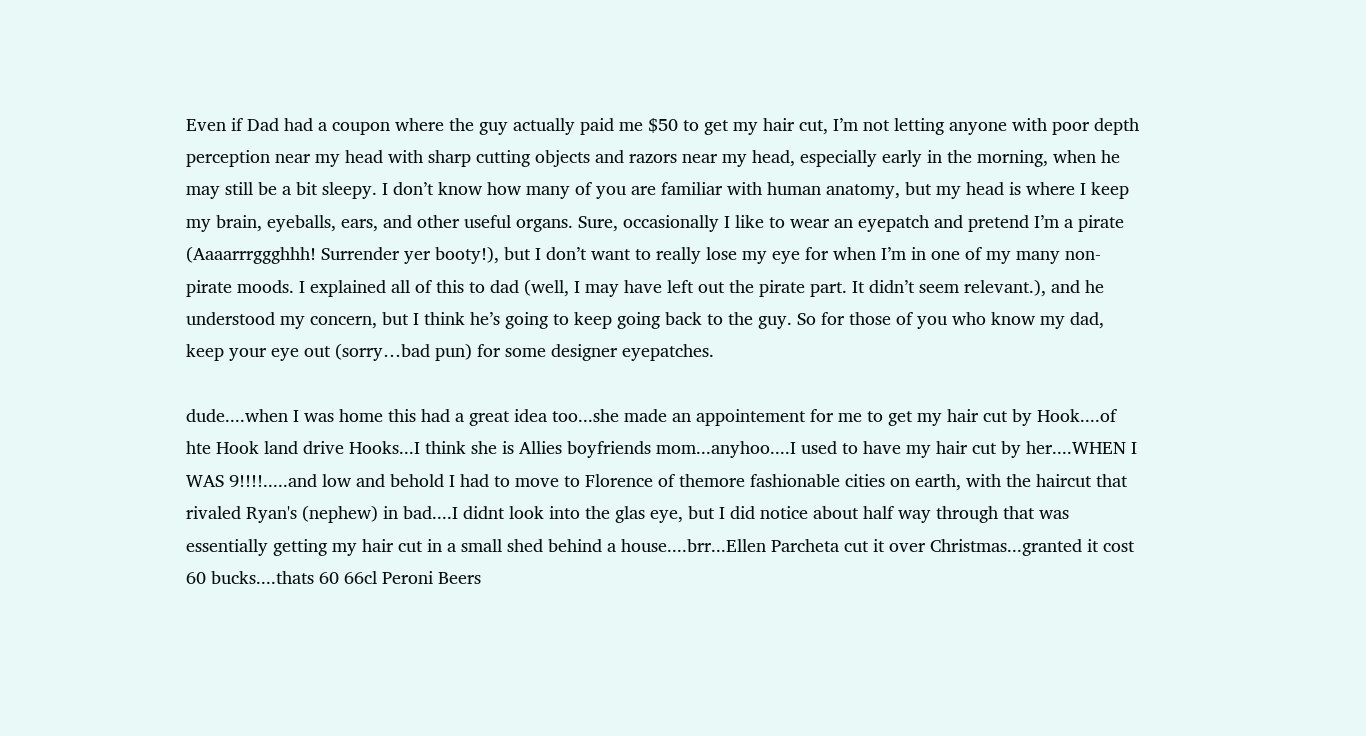Even if Dad had a coupon where the guy actually paid me $50 to get my hair cut, I’m not letting anyone with poor depth perception near my head with sharp cutting objects and razors near my head, especially early in the morning, when he may still be a bit sleepy. I don’t know how many of you are familiar with human anatomy, but my head is where I keep my brain, eyeballs, ears, and other useful organs. Sure, occasionally I like to wear an eyepatch and pretend I’m a pirate (Aaaarrrggghhh! Surrender yer booty!), but I don’t want to really lose my eye for when I’m in one of my many non-pirate moods. I explained all of this to dad (well, I may have left out the pirate part. It didn’t seem relevant.), and he understood my concern, but I think he’s going to keep going back to the guy. So for those of you who know my dad, keep your eye out (sorry…bad pun) for some designer eyepatches.

dude....when I was home this had a great idea too...she made an appointement for me to get my hair cut by Hook....of hte Hook land drive Hooks...I think she is Allies boyfriends mom...anyhoo....I used to have my hair cut by her....WHEN I WAS 9!!!!.....and low and behold I had to move to Florence of themore fashionable cities on earth, with the haircut that rivaled Ryan's (nephew) in bad....I didnt look into the glas eye, but I did notice about half way through that was essentially getting my hair cut in a small shed behind a house....brr...Ellen Parcheta cut it over Christmas...granted it cost 60 bucks....thats 60 66cl Peroni Beers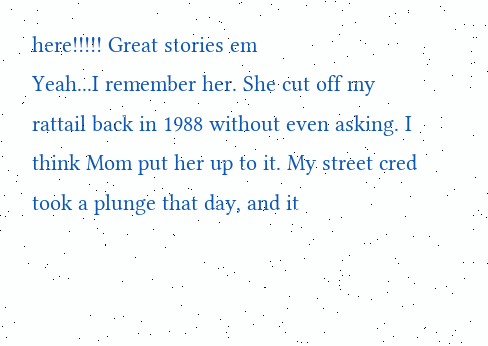here!!!!! Great stories em
Yeah...I remember her. She cut off my rattail back in 1988 without even asking. I think Mom put her up to it. My street cred took a plunge that day, and it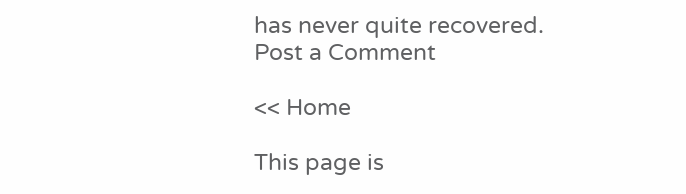has never quite recovered.
Post a Comment

<< Home

This page is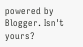powered by Blogger. Isn't yours?